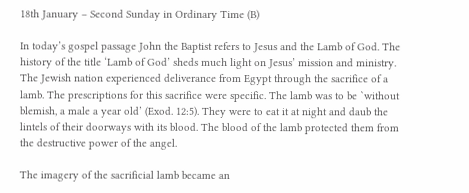18th January – Second Sunday in Ordinary Time (B)

In today’s gospel passage John the Baptist refers to Jesus and the Lamb of God. The history of the title ‘Lamb of God’ sheds much light on Jesus’ mission and ministry. The Jewish nation experienced deliverance from Egypt through the sacrifice of a lamb. The prescriptions for this sacrifice were specific. The lamb was to be `without blemish, a male a year old’ (Exod. 12:5). They were to eat it at night and daub the lintels of their doorways with its blood. The blood of the lamb protected them from the destructive power of the angel.

The imagery of the sacrificial lamb became an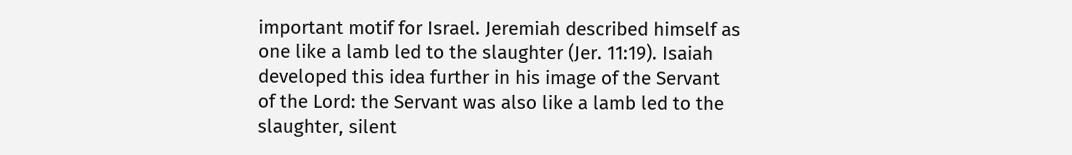important motif for Israel. Jeremiah described himself as one like a lamb led to the slaughter (Jer. 11:19). Isaiah developed this idea further in his image of the Servant of the Lord: the Servant was also like a lamb led to the slaughter, silent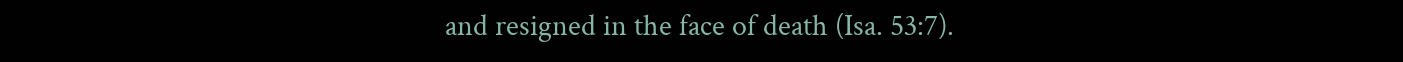and resigned in the face of death (Isa. 53:7).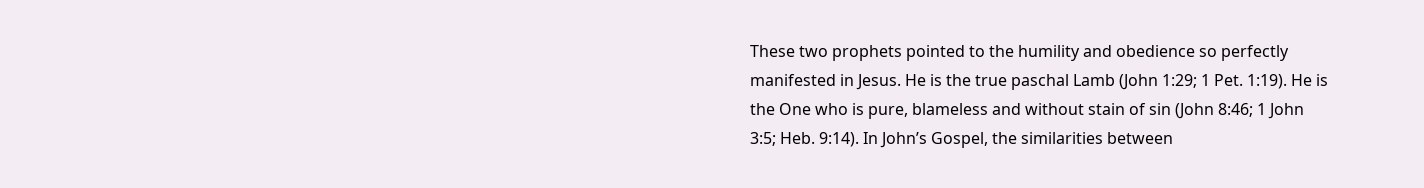These two prophets pointed to the humility and obedience so perfectly manifested in Jesus. He is the true paschal Lamb (John 1:29; 1 Pet. 1:19). He is the One who is pure, blameless and without stain of sin (John 8:46; 1 John 3:5; Heb. 9:14). In John’s Gospel, the similarities between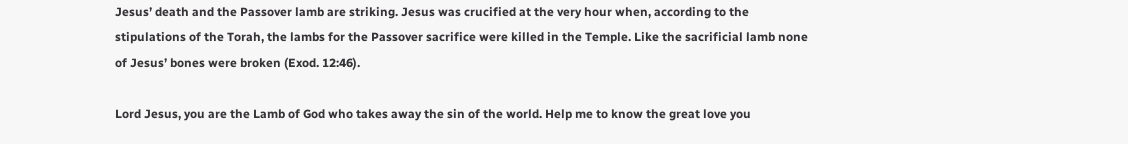Jesus’ death and the Passover lamb are striking. Jesus was crucified at the very hour when, according to the stipulations of the Torah, the lambs for the Passover sacrifice were killed in the Temple. Like the sacrificial lamb none of Jesus’ bones were broken (Exod. 12:46).

Lord Jesus, you are the Lamb of God who takes away the sin of the world. Help me to know the great love you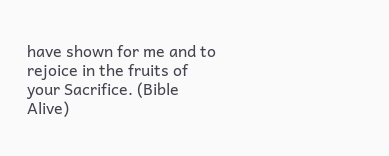have shown for me and to rejoice in the fruits of your Sacrifice. (Bible Alive)